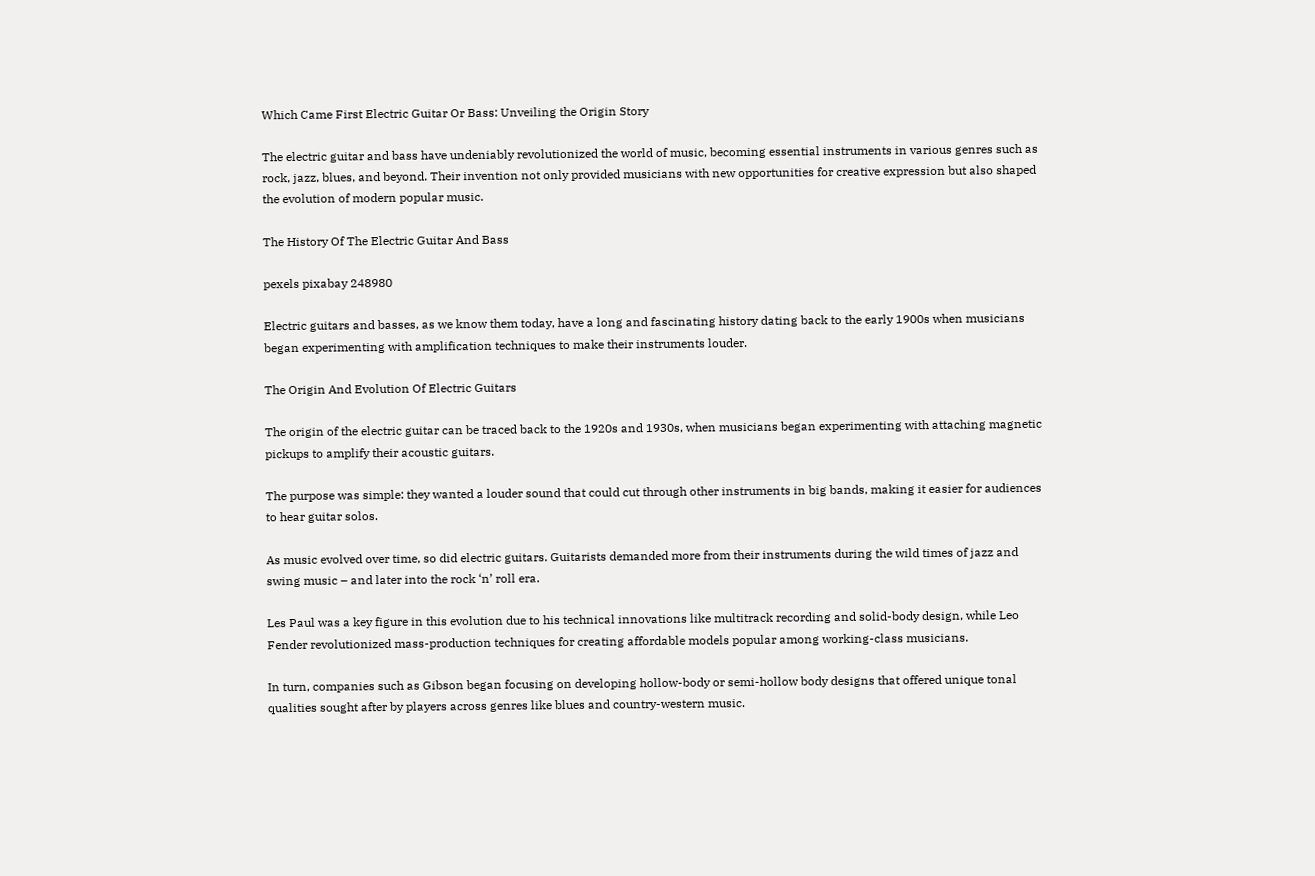Which Came First Electric Guitar Or Bass: Unveiling the Origin Story

The electric guitar and bass have undeniably revolutionized the world of music, becoming essential instruments in various genres such as rock, jazz, blues, and beyond. Their invention not only provided musicians with new opportunities for creative expression but also shaped the evolution of modern popular music.

The History Of The Electric Guitar And Bass

pexels pixabay 248980

Electric guitars and basses, as we know them today, have a long and fascinating history dating back to the early 1900s when musicians began experimenting with amplification techniques to make their instruments louder.

The Origin And Evolution Of Electric Guitars

The origin of the electric guitar can be traced back to the 1920s and 1930s, when musicians began experimenting with attaching magnetic pickups to amplify their acoustic guitars.

The purpose was simple: they wanted a louder sound that could cut through other instruments in big bands, making it easier for audiences to hear guitar solos.

As music evolved over time, so did electric guitars. Guitarists demanded more from their instruments during the wild times of jazz and swing music – and later into the rock ‘n’ roll era.

Les Paul was a key figure in this evolution due to his technical innovations like multitrack recording and solid-body design, while Leo Fender revolutionized mass-production techniques for creating affordable models popular among working-class musicians.

In turn, companies such as Gibson began focusing on developing hollow-body or semi-hollow body designs that offered unique tonal qualities sought after by players across genres like blues and country-western music.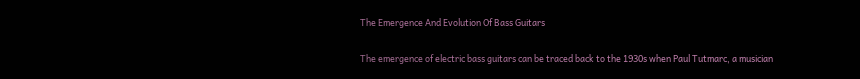The Emergence And Evolution Of Bass Guitars

The emergence of electric bass guitars can be traced back to the 1930s when Paul Tutmarc, a musician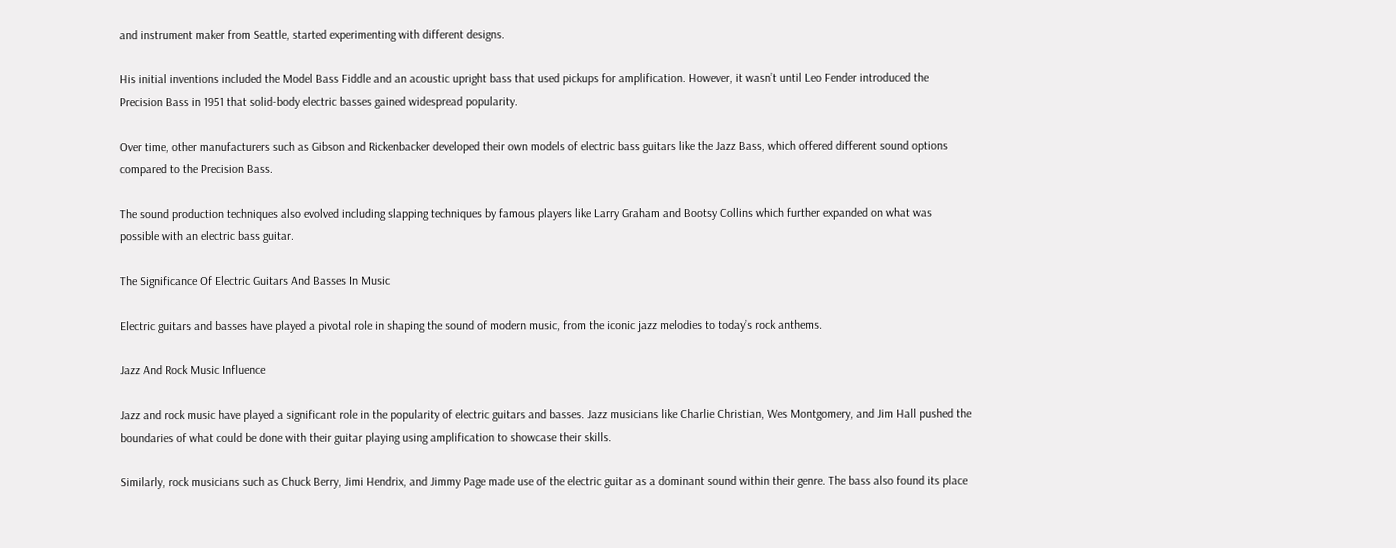and instrument maker from Seattle, started experimenting with different designs.

His initial inventions included the Model Bass Fiddle and an acoustic upright bass that used pickups for amplification. However, it wasn’t until Leo Fender introduced the Precision Bass in 1951 that solid-body electric basses gained widespread popularity.

Over time, other manufacturers such as Gibson and Rickenbacker developed their own models of electric bass guitars like the Jazz Bass, which offered different sound options compared to the Precision Bass.

The sound production techniques also evolved including slapping techniques by famous players like Larry Graham and Bootsy Collins which further expanded on what was possible with an electric bass guitar.

The Significance Of Electric Guitars And Basses In Music

Electric guitars and basses have played a pivotal role in shaping the sound of modern music, from the iconic jazz melodies to today’s rock anthems.

Jazz And Rock Music Influence

Jazz and rock music have played a significant role in the popularity of electric guitars and basses. Jazz musicians like Charlie Christian, Wes Montgomery, and Jim Hall pushed the boundaries of what could be done with their guitar playing using amplification to showcase their skills.

Similarly, rock musicians such as Chuck Berry, Jimi Hendrix, and Jimmy Page made use of the electric guitar as a dominant sound within their genre. The bass also found its place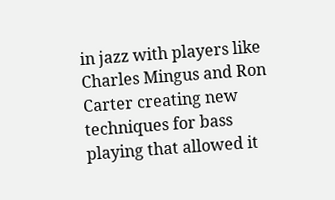in jazz with players like Charles Mingus and Ron Carter creating new techniques for bass playing that allowed it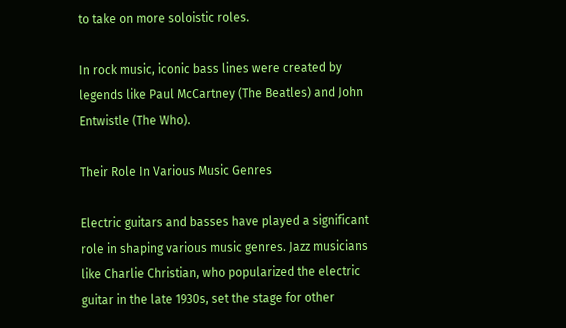to take on more soloistic roles.

In rock music, iconic bass lines were created by legends like Paul McCartney (The Beatles) and John Entwistle (The Who).

Their Role In Various Music Genres

Electric guitars and basses have played a significant role in shaping various music genres. Jazz musicians like Charlie Christian, who popularized the electric guitar in the late 1930s, set the stage for other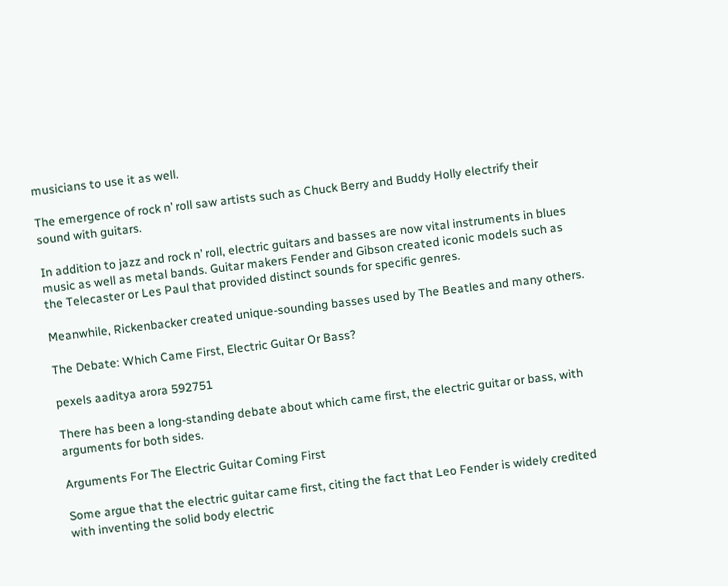musicians to use it as well.

The emergence of rock n’ roll saw artists such as Chuck Berry and Buddy Holly electrify their sound with guitars.

In addition to jazz and rock n’ roll, electric guitars and basses are now vital instruments in blues music as well as metal bands. Guitar makers Fender and Gibson created iconic models such as the Telecaster or Les Paul that provided distinct sounds for specific genres.

Meanwhile, Rickenbacker created unique-sounding basses used by The Beatles and many others.

The Debate: Which Came First, Electric Guitar Or Bass?

pexels aaditya arora 592751

There has been a long-standing debate about which came first, the electric guitar or bass, with arguments for both sides.

Arguments For The Electric Guitar Coming First

Some argue that the electric guitar came first, citing the fact that Leo Fender is widely credited with inventing the solid body electric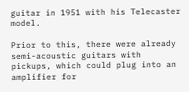guitar in 1951 with his Telecaster model.

Prior to this, there were already semi-acoustic guitars with pickups, which could plug into an amplifier for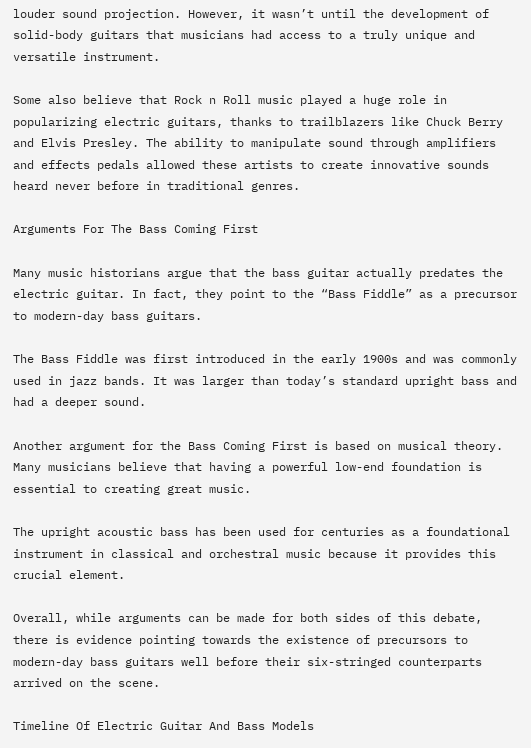louder sound projection. However, it wasn’t until the development of solid-body guitars that musicians had access to a truly unique and versatile instrument.

Some also believe that Rock n Roll music played a huge role in popularizing electric guitars, thanks to trailblazers like Chuck Berry and Elvis Presley. The ability to manipulate sound through amplifiers and effects pedals allowed these artists to create innovative sounds heard never before in traditional genres.

Arguments For The Bass Coming First

Many music historians argue that the bass guitar actually predates the electric guitar. In fact, they point to the “Bass Fiddle” as a precursor to modern-day bass guitars.

The Bass Fiddle was first introduced in the early 1900s and was commonly used in jazz bands. It was larger than today’s standard upright bass and had a deeper sound.

Another argument for the Bass Coming First is based on musical theory. Many musicians believe that having a powerful low-end foundation is essential to creating great music.

The upright acoustic bass has been used for centuries as a foundational instrument in classical and orchestral music because it provides this crucial element.

Overall, while arguments can be made for both sides of this debate, there is evidence pointing towards the existence of precursors to modern-day bass guitars well before their six-stringed counterparts arrived on the scene.

Timeline Of Electric Guitar And Bass Models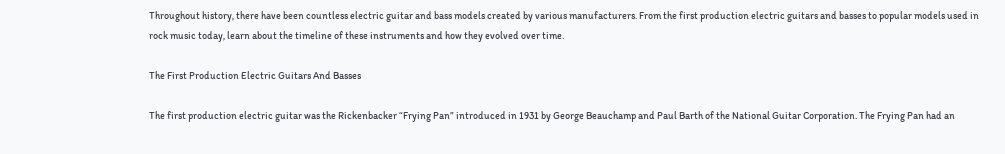Throughout history, there have been countless electric guitar and bass models created by various manufacturers. From the first production electric guitars and basses to popular models used in rock music today, learn about the timeline of these instruments and how they evolved over time.

The First Production Electric Guitars And Basses

The first production electric guitar was the Rickenbacker “Frying Pan” introduced in 1931 by George Beauchamp and Paul Barth of the National Guitar Corporation. The Frying Pan had an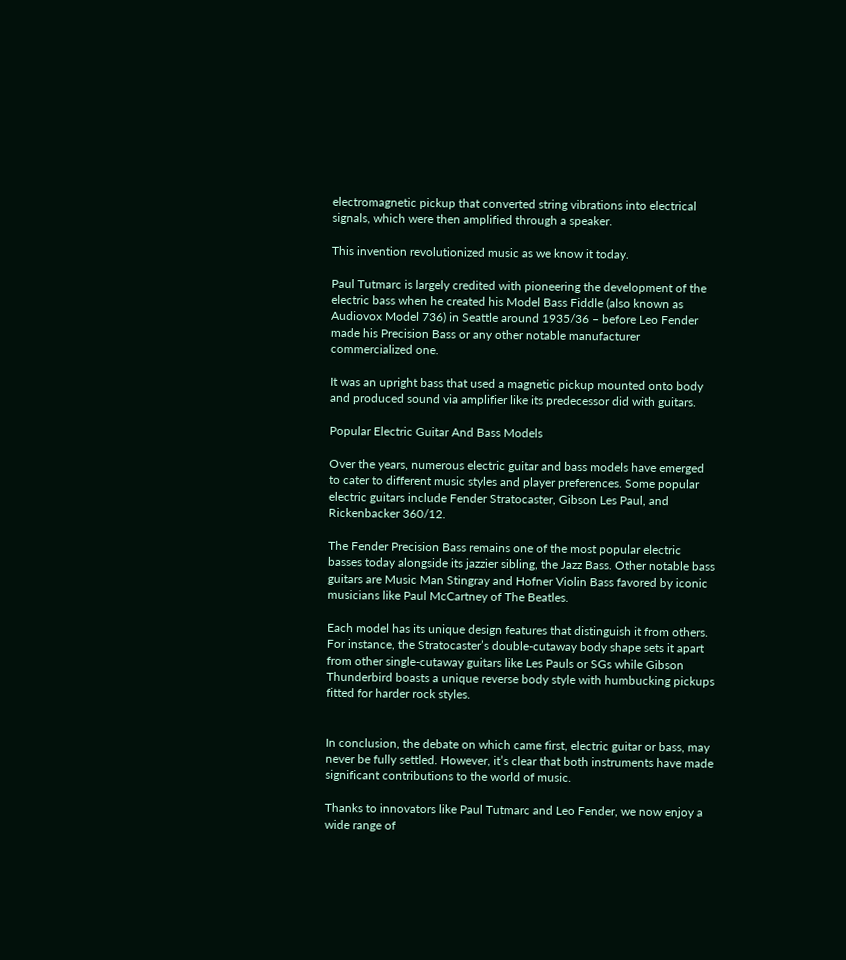electromagnetic pickup that converted string vibrations into electrical signals, which were then amplified through a speaker.

This invention revolutionized music as we know it today.

Paul Tutmarc is largely credited with pioneering the development of the electric bass when he created his Model Bass Fiddle (also known as Audiovox Model 736) in Seattle around 1935/36 – before Leo Fender made his Precision Bass or any other notable manufacturer commercialized one.

It was an upright bass that used a magnetic pickup mounted onto body and produced sound via amplifier like its predecessor did with guitars.

Popular Electric Guitar And Bass Models

Over the years, numerous electric guitar and bass models have emerged to cater to different music styles and player preferences. Some popular electric guitars include Fender Stratocaster, Gibson Les Paul, and Rickenbacker 360/12.

The Fender Precision Bass remains one of the most popular electric basses today alongside its jazzier sibling, the Jazz Bass. Other notable bass guitars are Music Man Stingray and Hofner Violin Bass favored by iconic musicians like Paul McCartney of The Beatles.

Each model has its unique design features that distinguish it from others. For instance, the Stratocaster’s double-cutaway body shape sets it apart from other single-cutaway guitars like Les Pauls or SGs while Gibson Thunderbird boasts a unique reverse body style with humbucking pickups fitted for harder rock styles.


In conclusion, the debate on which came first, electric guitar or bass, may never be fully settled. However, it’s clear that both instruments have made significant contributions to the world of music.

Thanks to innovators like Paul Tutmarc and Leo Fender, we now enjoy a wide range of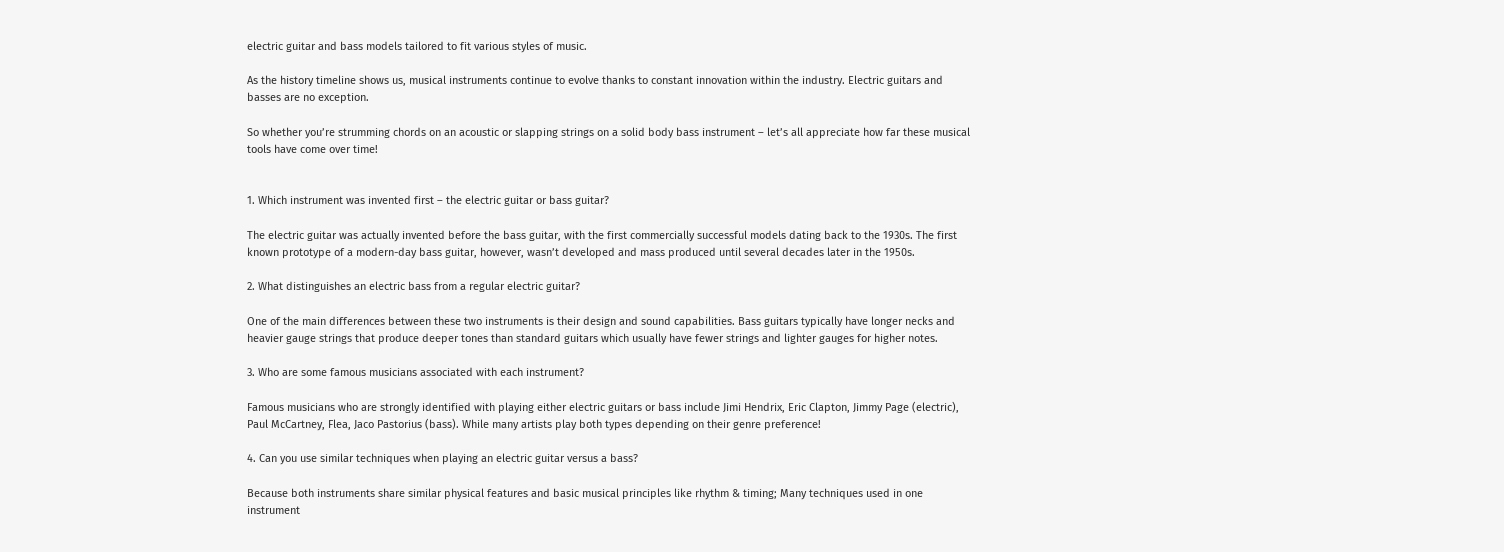electric guitar and bass models tailored to fit various styles of music.

As the history timeline shows us, musical instruments continue to evolve thanks to constant innovation within the industry. Electric guitars and basses are no exception.

So whether you’re strumming chords on an acoustic or slapping strings on a solid body bass instrument – let’s all appreciate how far these musical tools have come over time!


1. Which instrument was invented first – the electric guitar or bass guitar?

The electric guitar was actually invented before the bass guitar, with the first commercially successful models dating back to the 1930s. The first known prototype of a modern-day bass guitar, however, wasn’t developed and mass produced until several decades later in the 1950s.

2. What distinguishes an electric bass from a regular electric guitar?

One of the main differences between these two instruments is their design and sound capabilities. Bass guitars typically have longer necks and heavier gauge strings that produce deeper tones than standard guitars which usually have fewer strings and lighter gauges for higher notes.

3. Who are some famous musicians associated with each instrument?

Famous musicians who are strongly identified with playing either electric guitars or bass include Jimi Hendrix, Eric Clapton, Jimmy Page (electric), Paul McCartney, Flea, Jaco Pastorius (bass). While many artists play both types depending on their genre preference!

4. Can you use similar techniques when playing an electric guitar versus a bass?

Because both instruments share similar physical features and basic musical principles like rhythm & timing; Many techniques used in one instrument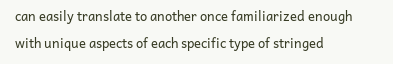can easily translate to another once familiarized enough with unique aspects of each specific type of stringed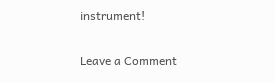instrument!

Leave a Comment